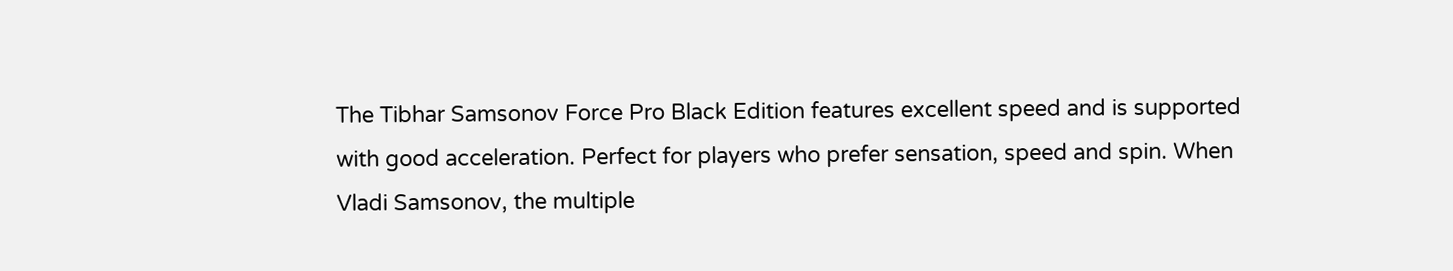The Tibhar Samsonov Force Pro Black Edition features excellent speed and is supported with good acceleration. Perfect for players who prefer sensation, speed and spin. When Vladi Samsonov, the multiple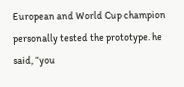European and World Cup champion personally tested the prototype. he said, “you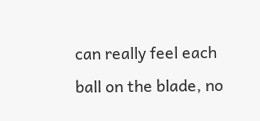can really feel each ball on the blade, no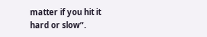matter if you hit it hard or slow”.